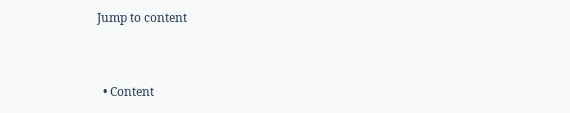Jump to content


  • Content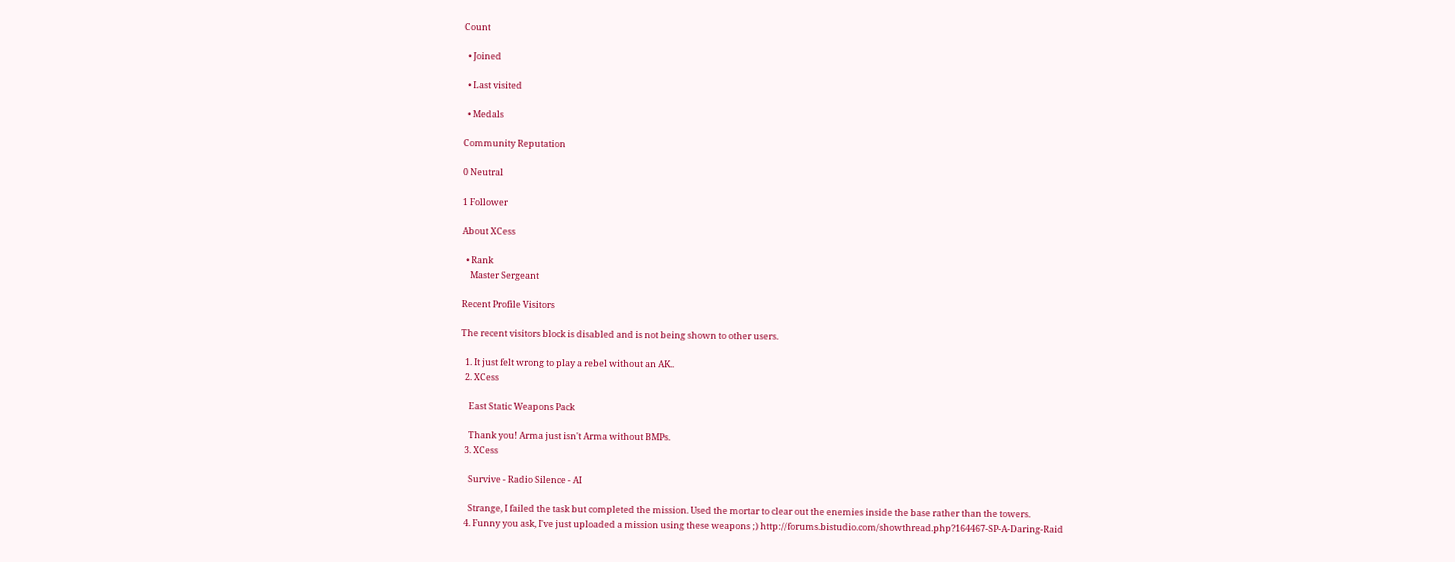Count

  • Joined

  • Last visited

  • Medals

Community Reputation

0 Neutral

1 Follower

About XCess

  • Rank
    Master Sergeant

Recent Profile Visitors

The recent visitors block is disabled and is not being shown to other users.

  1. It just felt wrong to play a rebel without an AK..
  2. XCess

    East Static Weapons Pack

    Thank you! Arma just isn't Arma without BMPs.
  3. XCess

    Survive - Radio Silence - AI

    Strange, I failed the task but completed the mission. Used the mortar to clear out the enemies inside the base rather than the towers.
  4. Funny you ask, I've just uploaded a mission using these weapons ;) http://forums.bistudio.com/showthread.php?164467-SP-A-Daring-Raid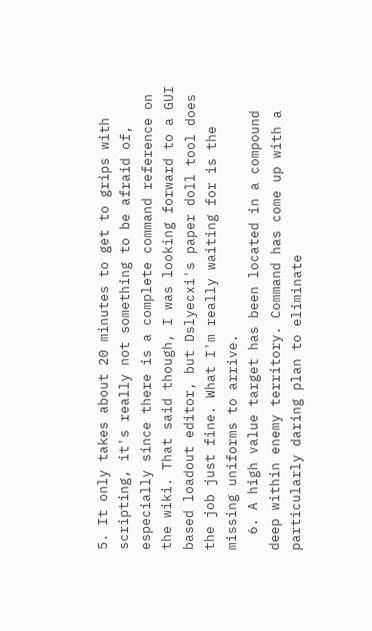5. It only takes about 20 minutes to get to grips with scripting, it's really not something to be afraid of, especially since there is a complete command reference on the wiki. That said though, I was looking forward to a GUI based loadout editor, but Dslyecxi's paper doll tool does the job just fine. What I'm really waiting for is the missing uniforms to arrive.
  6. A high value target has been located in a compound deep within enemy territory. Command has come up with a particularly daring plan to eliminate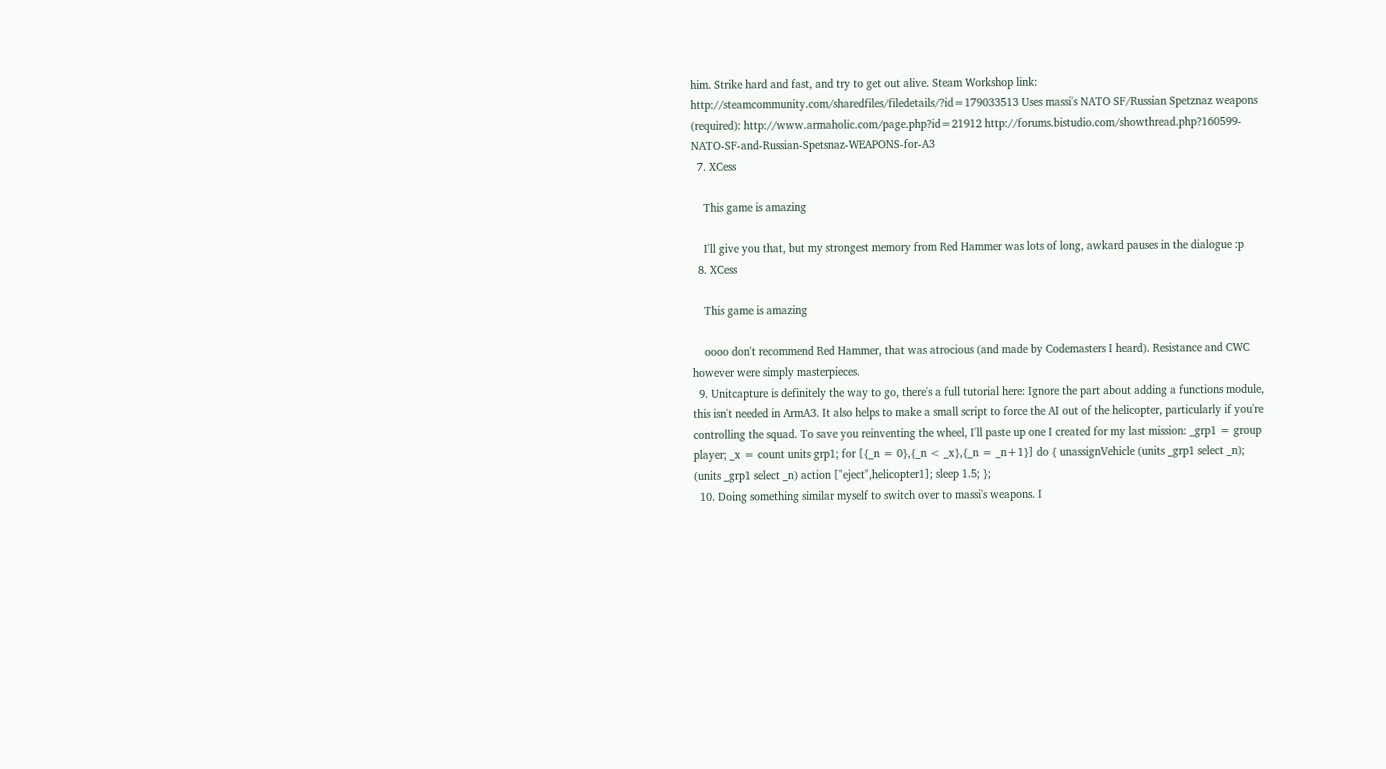him. Strike hard and fast, and try to get out alive. Steam Workshop link: http://steamcommunity.com/sharedfiles/filedetails/?id=179033513 Uses massi's NATO SF/Russian Spetznaz weapons (required): http://www.armaholic.com/page.php?id=21912 http://forums.bistudio.com/showthread.php?160599-NATO-SF-and-Russian-Spetsnaz-WEAPONS-for-A3
  7. XCess

    This game is amazing

    I'll give you that, but my strongest memory from Red Hammer was lots of long, awkard pauses in the dialogue :p
  8. XCess

    This game is amazing

    oooo don't recommend Red Hammer, that was atrocious (and made by Codemasters I heard). Resistance and CWC however were simply masterpieces.
  9. Unitcapture is definitely the way to go, there's a full tutorial here: Ignore the part about adding a functions module, this isn't needed in ArmA3. It also helps to make a small script to force the AI out of the helicopter, particularly if you're controlling the squad. To save you reinventing the wheel, I'll paste up one I created for my last mission: _grp1 = group player; _x = count units grp1; for [{_n = 0},{_n < _x},{_n = _n+1}] do { unassignVehicle (units _grp1 select _n); (units _grp1 select _n) action ["eject",helicopter1]; sleep 1.5; };
  10. Doing something similar myself to switch over to massi's weapons. I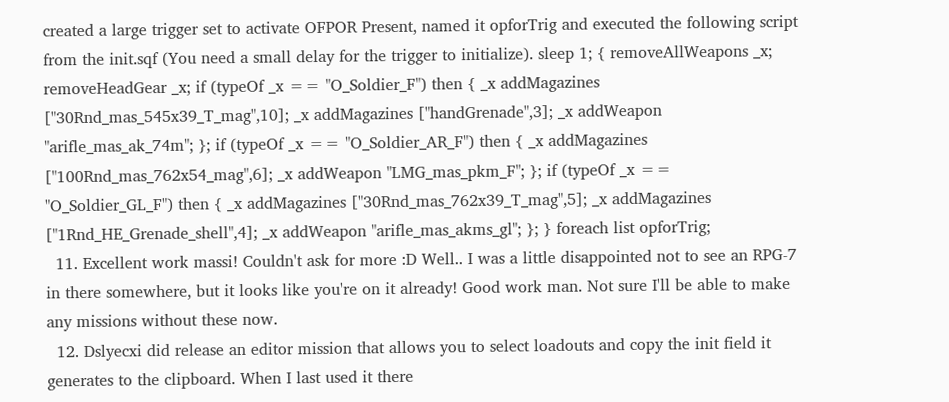created a large trigger set to activate OFPOR Present, named it opforTrig and executed the following script from the init.sqf (You need a small delay for the trigger to initialize). sleep 1; { removeAllWeapons _x; removeHeadGear _x; if (typeOf _x == "O_Soldier_F") then { _x addMagazines ["30Rnd_mas_545x39_T_mag",10]; _x addMagazines ["handGrenade",3]; _x addWeapon "arifle_mas_ak_74m"; }; if (typeOf _x == "O_Soldier_AR_F") then { _x addMagazines ["100Rnd_mas_762x54_mag",6]; _x addWeapon "LMG_mas_pkm_F"; }; if (typeOf _x == "O_Soldier_GL_F") then { _x addMagazines ["30Rnd_mas_762x39_T_mag",5]; _x addMagazines ["1Rnd_HE_Grenade_shell",4]; _x addWeapon "arifle_mas_akms_gl"; }; } foreach list opforTrig;
  11. Excellent work massi! Couldn't ask for more :D Well.. I was a little disappointed not to see an RPG-7 in there somewhere, but it looks like you're on it already! Good work man. Not sure I'll be able to make any missions without these now.
  12. Dslyecxi did release an editor mission that allows you to select loadouts and copy the init field it generates to the clipboard. When I last used it there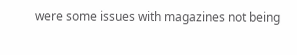were some issues with magazines not being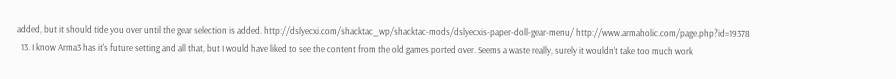added, but it should tide you over until the gear selection is added. http://dslyecxi.com/shacktac_wp/shacktac-mods/dslyecxis-paper-doll-gear-menu/ http://www.armaholic.com/page.php?id=19378
  13. I know Arma3 has it's future setting and all that, but I would have liked to see the content from the old games ported over. Seems a waste really, surely it wouldn't take too much work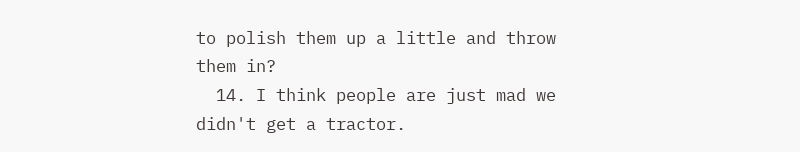to polish them up a little and throw them in?
  14. I think people are just mad we didn't get a tractor.